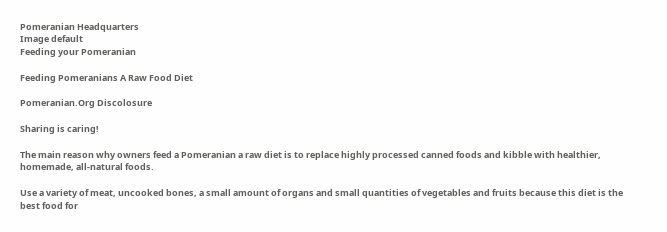Pomeranian Headquarters
Image default
Feeding your Pomeranian

Feeding Pomeranians A Raw Food Diet

Pomeranian.Org Discolosure

Sharing is caring!

The main reason why owners feed a Pomeranian a raw diet is to replace highly processed canned foods and kibble with healthier, homemade, all-natural foods.

Use a variety of meat, uncooked bones, a small amount of organs and small quantities of vegetables and fruits because this diet is the best food for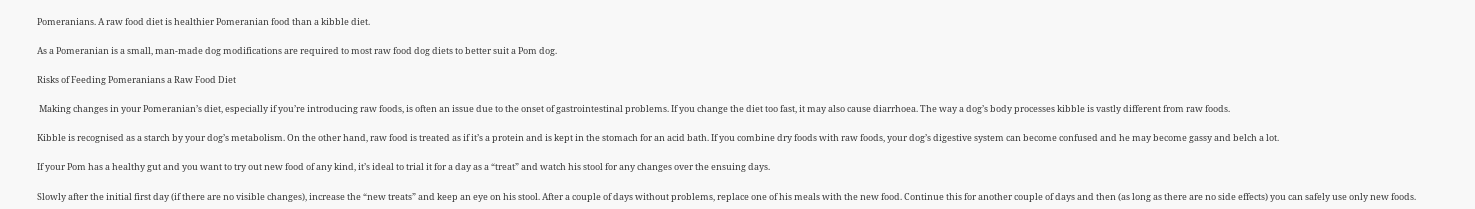Pomeranians. A raw food diet is healthier Pomeranian food than a kibble diet.

As a Pomeranian is a small, man-made dog modifications are required to most raw food dog diets to better suit a Pom dog.

Risks of Feeding Pomeranians a Raw Food Diet

 Making changes in your Pomeranian’s diet, especially if you’re introducing raw foods, is often an issue due to the onset of gastrointestinal problems. If you change the diet too fast, it may also cause diarrhoea. The way a dog’s body processes kibble is vastly different from raw foods.

Kibble is recognised as a starch by your dog’s metabolism. On the other hand, raw food is treated as if it’s a protein and is kept in the stomach for an acid bath. If you combine dry foods with raw foods, your dog’s digestive system can become confused and he may become gassy and belch a lot.

If your Pom has a healthy gut and you want to try out new food of any kind, it’s ideal to trial it for a day as a “treat” and watch his stool for any changes over the ensuing days.

Slowly after the initial first day (if there are no visible changes), increase the “new treats” and keep an eye on his stool. After a couple of days without problems, replace one of his meals with the new food. Continue this for another couple of days and then (as long as there are no side effects) you can safely use only new foods.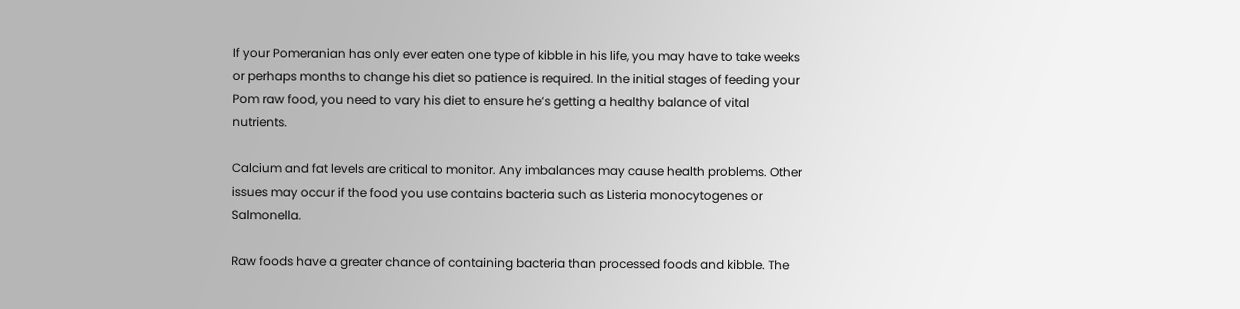If your Pomeranian has only ever eaten one type of kibble in his life, you may have to take weeks or perhaps months to change his diet so patience is required. In the initial stages of feeding your Pom raw food, you need to vary his diet to ensure he’s getting a healthy balance of vital nutrients.

Calcium and fat levels are critical to monitor. Any imbalances may cause health problems. Other issues may occur if the food you use contains bacteria such as Listeria monocytogenes or Salmonella.

Raw foods have a greater chance of containing bacteria than processed foods and kibble. The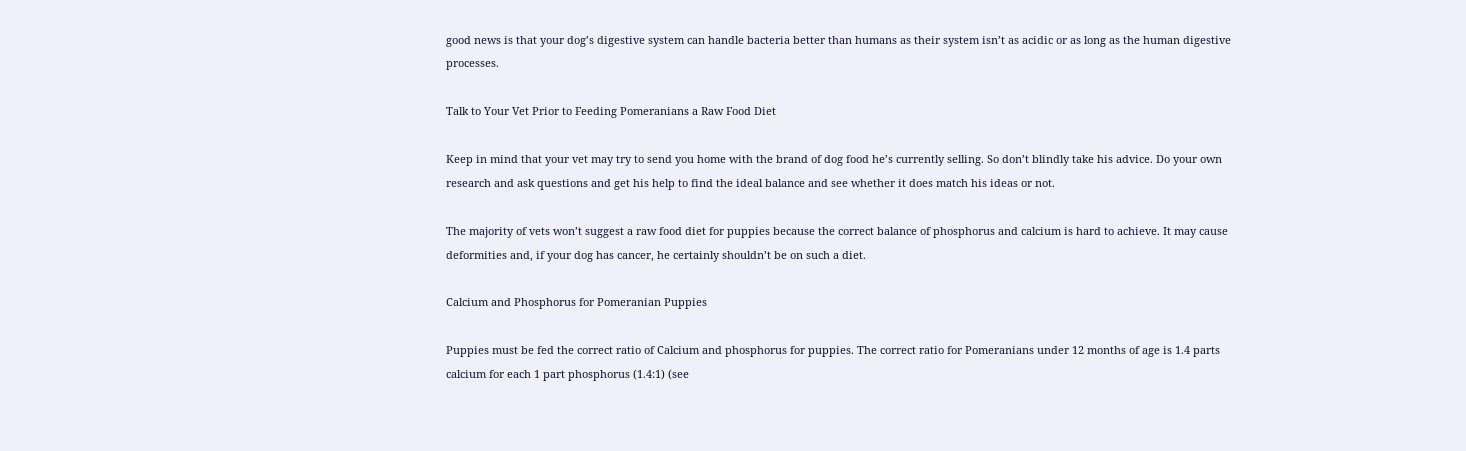good news is that your dog’s digestive system can handle bacteria better than humans as their system isn’t as acidic or as long as the human digestive processes.

Talk to Your Vet Prior to Feeding Pomeranians a Raw Food Diet

Keep in mind that your vet may try to send you home with the brand of dog food he’s currently selling. So don’t blindly take his advice. Do your own research and ask questions and get his help to find the ideal balance and see whether it does match his ideas or not.

The majority of vets won’t suggest a raw food diet for puppies because the correct balance of phosphorus and calcium is hard to achieve. It may cause deformities and, if your dog has cancer, he certainly shouldn’t be on such a diet.

Calcium and Phosphorus for Pomeranian Puppies

Puppies must be fed the correct ratio of Calcium and phosphorus for puppies. The correct ratio for Pomeranians under 12 months of age is 1.4 parts calcium for each 1 part phosphorus (1.4:1) (see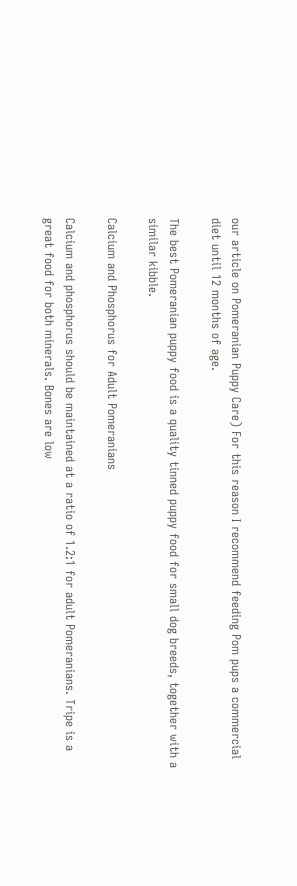our article on Pomeranian Puppy Care) For this reason I recommend feeding Pom pups a commercial diet until 12 months of age.

The best Pomeranian puppy food is a quality tinned puppy food for small dog breeds, together with a similar kibble.

Calcium and Phosphorus for Adult Pomeranians

Calcium and phosphorus should be maintained at a ratio of 1.2:1 for adult Pomeranians. Tripe is a great food for both minerals. Bones are low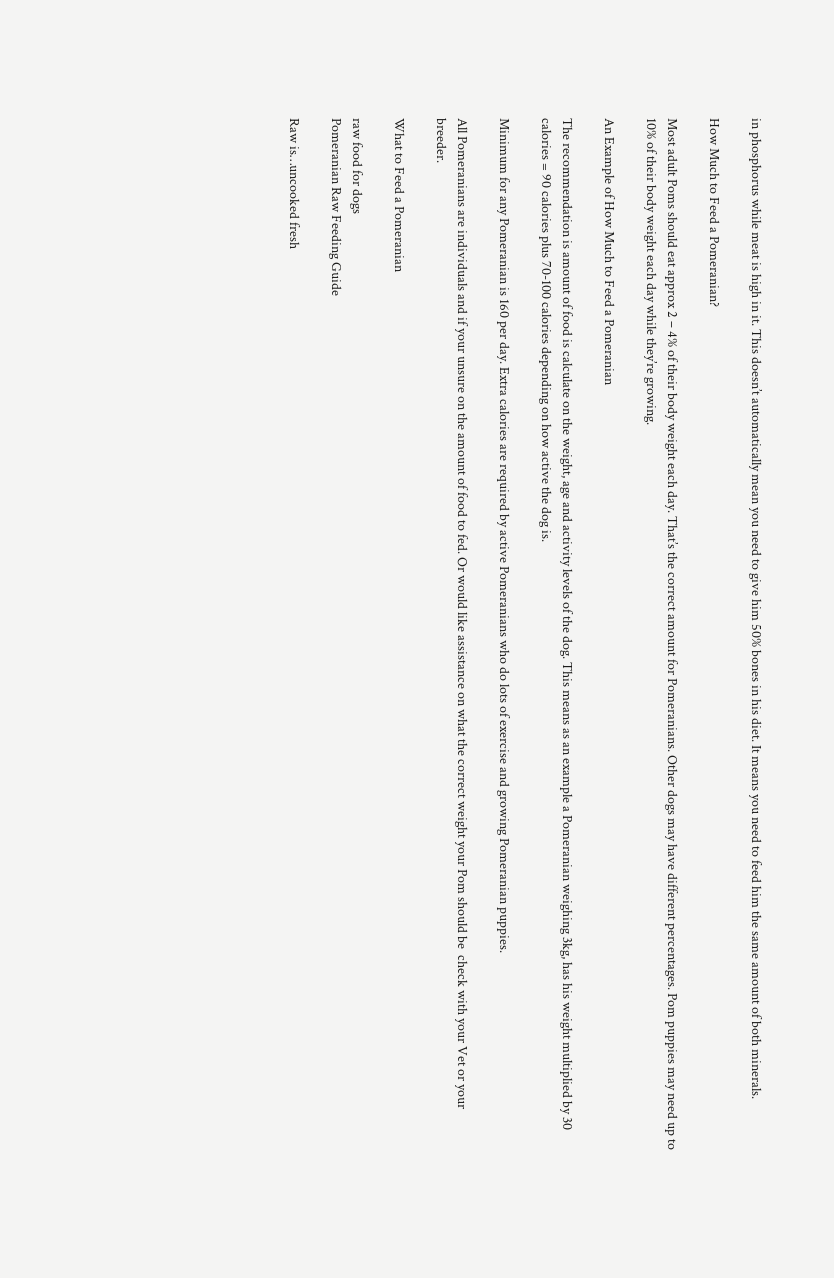in phosphorus while meat is high in it. This doesn’t automatically mean you need to give him 50% bones in his diet. It means you need to feed him the same amount of both minerals.

How Much to Feed a Pomeranian?

Most adult Poms should eat approx 2 – 4% of their body weight each day. That’s the correct amount for Pomeranians. Other dogs may have different percentages. Pom puppies may need up to 10% of their body weight each day while they’re growing.

An Example of How Much to Feed a Pomeranian

The recommendation is amount of food is calculate on the weight, age and activity levels of the dog. This means as an example a Pomeranian weighing 3kg, has his weight multiplied by 30 calories = 90 calories plus 70-100 calories depending on how active the dog is.

Minimum for any Pomeranian is 160 per day. Extra calories are required by active Pomeranians who do lots of exercise and growing Pomeranian puppies.

All Pomeranians are individuals and if your unsure on the amount of food to fed. Or would like assistance on what the correct weight your Pom should be  check with your Vet or your breeder.

What to Feed a Pomeranian

raw food for dogs
Pomeranian Raw Feeding Guide

Raw is…uncooked fresh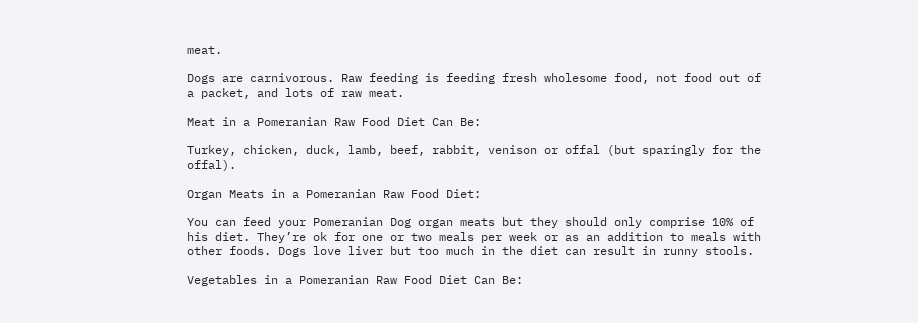meat.

Dogs are carnivorous. Raw feeding is feeding fresh wholesome food, not food out of a packet, and lots of raw meat.

Meat in a Pomeranian Raw Food Diet Can Be:

Turkey, chicken, duck, lamb, beef, rabbit, venison or offal (but sparingly for the offal).

Organ Meats in a Pomeranian Raw Food Diet:

You can feed your Pomeranian Dog organ meats but they should only comprise 10% of his diet. They’re ok for one or two meals per week or as an addition to meals with other foods. Dogs love liver but too much in the diet can result in runny stools.

Vegetables in a Pomeranian Raw Food Diet Can Be: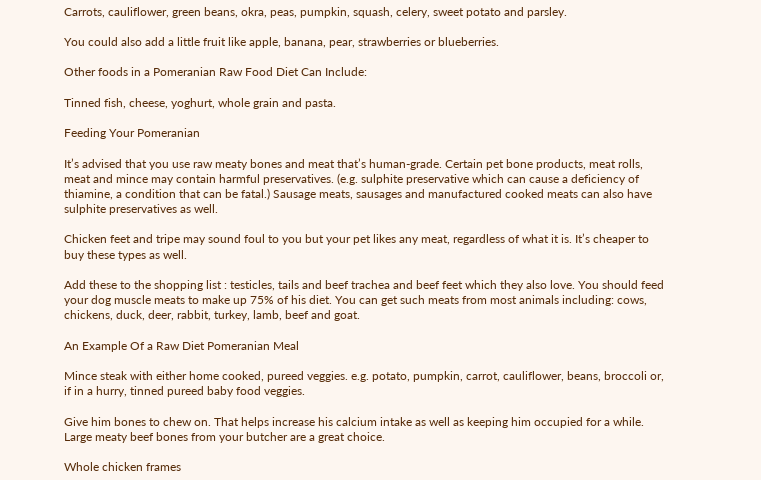Carrots, cauliflower, green beans, okra, peas, pumpkin, squash, celery, sweet potato and parsley.

You could also add a little fruit like apple, banana, pear, strawberries or blueberries.

Other foods in a Pomeranian Raw Food Diet Can Include:

Tinned fish, cheese, yoghurt, whole grain and pasta.

Feeding Your Pomeranian

It’s advised that you use raw meaty bones and meat that’s human-grade. Certain pet bone products, meat rolls, meat and mince may contain harmful preservatives. (e.g. sulphite preservative which can cause a deficiency of thiamine, a condition that can be fatal.) Sausage meats, sausages and manufactured cooked meats can also have sulphite preservatives as well.

Chicken feet and tripe may sound foul to you but your pet likes any meat, regardless of what it is. It’s cheaper to buy these types as well.

Add these to the shopping list : testicles, tails and beef trachea and beef feet which they also love. You should feed your dog muscle meats to make up 75% of his diet. You can get such meats from most animals including: cows, chickens, duck, deer, rabbit, turkey, lamb, beef and goat.

An Example Of a Raw Diet Pomeranian Meal

Mince steak with either home cooked, pureed veggies. e.g. potato, pumpkin, carrot, cauliflower, beans, broccoli or, if in a hurry, tinned pureed baby food veggies.

Give him bones to chew on. That helps increase his calcium intake as well as keeping him occupied for a while. Large meaty beef bones from your butcher are a great choice.

Whole chicken frames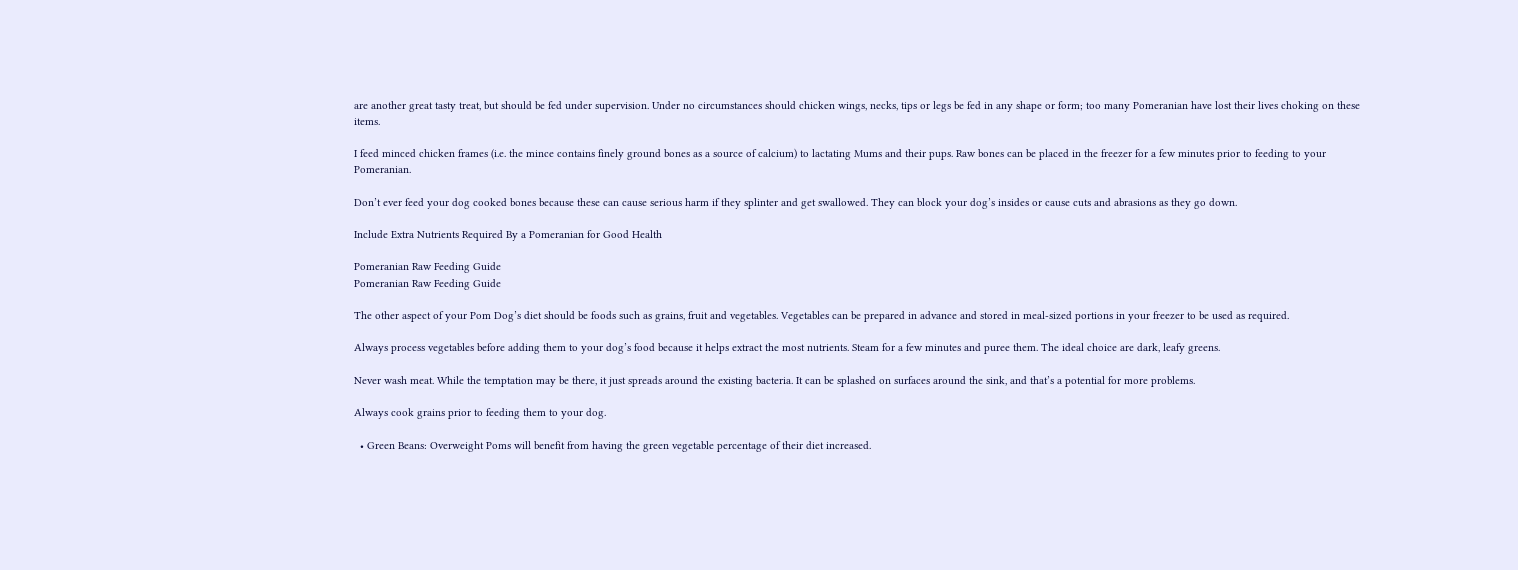are another great tasty treat, but should be fed under supervision. Under no circumstances should chicken wings, necks, tips or legs be fed in any shape or form; too many Pomeranian have lost their lives choking on these items.

I feed minced chicken frames (i.e. the mince contains finely ground bones as a source of calcium) to lactating Mums and their pups. Raw bones can be placed in the freezer for a few minutes prior to feeding to your Pomeranian.

Don’t ever feed your dog cooked bones because these can cause serious harm if they splinter and get swallowed. They can block your dog’s insides or cause cuts and abrasions as they go down.

Include Extra Nutrients Required By a Pomeranian for Good Health

Pomeranian Raw Feeding Guide
Pomeranian Raw Feeding Guide

The other aspect of your Pom Dog’s diet should be foods such as grains, fruit and vegetables. Vegetables can be prepared in advance and stored in meal-sized portions in your freezer to be used as required.

Always process vegetables before adding them to your dog’s food because it helps extract the most nutrients. Steam for a few minutes and puree them. The ideal choice are dark, leafy greens.

Never wash meat. While the temptation may be there, it just spreads around the existing bacteria. It can be splashed on surfaces around the sink, and that’s a potential for more problems.

Always cook grains prior to feeding them to your dog.

  • Green Beans: Overweight Poms will benefit from having the green vegetable percentage of their diet increased.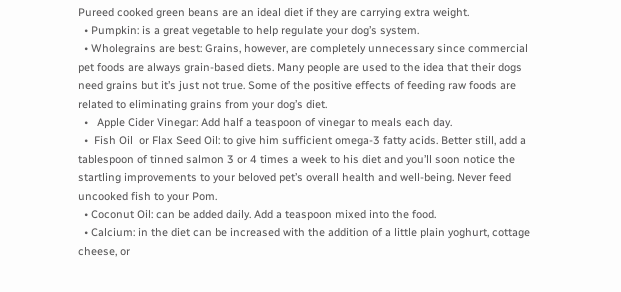Pureed cooked green beans are an ideal diet if they are carrying extra weight.
  • Pumpkin: is a great vegetable to help regulate your dog’s system.
  • Wholegrains are best: Grains, however, are completely unnecessary since commercial pet foods are always grain-based diets. Many people are used to the idea that their dogs need grains but it’s just not true. Some of the positive effects of feeding raw foods are related to eliminating grains from your dog’s diet.
  •   Apple Cider Vinegar: Add half a teaspoon of vinegar to meals each day.
  •  Fish Oil  or Flax Seed Oil: to give him sufficient omega-3 fatty acids. Better still, add a tablespoon of tinned salmon 3 or 4 times a week to his diet and you’ll soon notice the startling improvements to your beloved pet’s overall health and well-being. Never feed uncooked fish to your Pom.
  • Coconut Oil: can be added daily. Add a teaspoon mixed into the food.
  • Calcium: in the diet can be increased with the addition of a little plain yoghurt, cottage cheese, or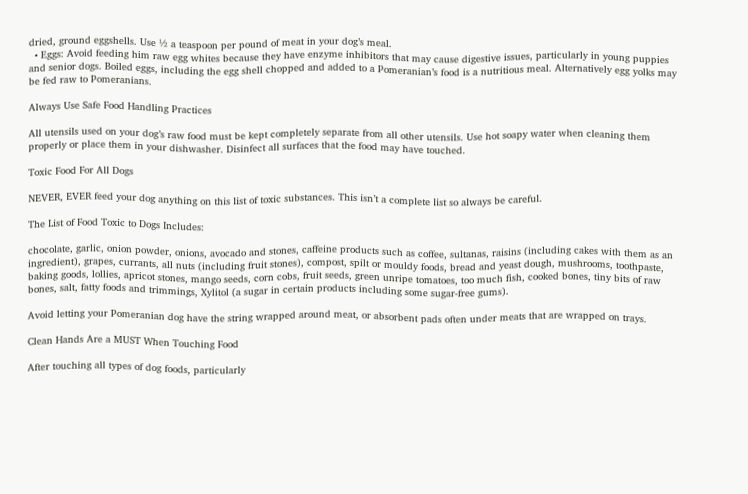dried, ground eggshells. Use ½ a teaspoon per pound of meat in your dog’s meal.
  • Eggs: Avoid feeding him raw egg whites because they have enzyme inhibitors that may cause digestive issues, particularly in young puppies and senior dogs. Boiled eggs, including the egg shell chopped and added to a Pomeranian’s food is a nutritious meal. Alternatively egg yolks may be fed raw to Pomeranians.

Always Use Safe Food Handling Practices

All utensils used on your dog’s raw food must be kept completely separate from all other utensils. Use hot soapy water when cleaning them properly or place them in your dishwasher. Disinfect all surfaces that the food may have touched.

Toxic Food For All Dogs

NEVER, EVER feed your dog anything on this list of toxic substances. This isn’t a complete list so always be careful.

The List of Food Toxic to Dogs Includes:

chocolate, garlic, onion powder, onions, avocado and stones, caffeine products such as coffee, sultanas, raisins (including cakes with them as an ingredient), grapes, currants, all nuts (including fruit stones), compost, spilt or mouldy foods, bread and yeast dough, mushrooms, toothpaste, baking goods, lollies, apricot stones, mango seeds, corn cobs, fruit seeds, green unripe tomatoes, too much fish, cooked bones, tiny bits of raw bones, salt, fatty foods and trimmings, Xylitol (a sugar in certain products including some sugar-free gums).

Avoid letting your Pomeranian dog have the string wrapped around meat, or absorbent pads often under meats that are wrapped on trays.

Clean Hands Are a MUST When Touching Food

After touching all types of dog foods, particularly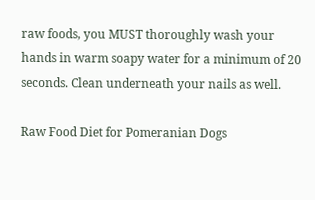raw foods, you MUST thoroughly wash your hands in warm soapy water for a minimum of 20 seconds. Clean underneath your nails as well.

Raw Food Diet for Pomeranian Dogs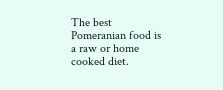The best Pomeranian food is a raw or home cooked diet.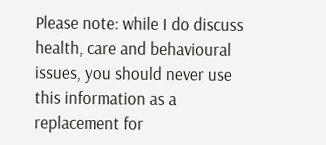Please note: while I do discuss health, care and behavioural issues, you should never use this information as a replacement for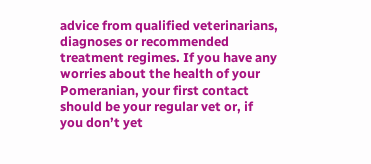advice from qualified veterinarians, diagnoses or recommended treatment regimes. If you have any worries about the health of your Pomeranian, your first contact should be your regular vet or, if you don’t yet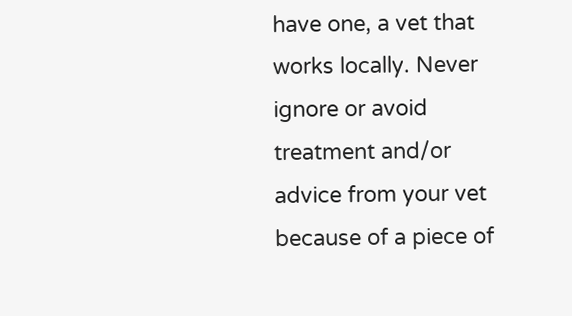have one, a vet that works locally. Never ignore or avoid treatment and/or advice from your vet because of a piece of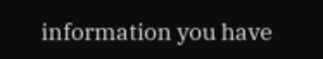information you have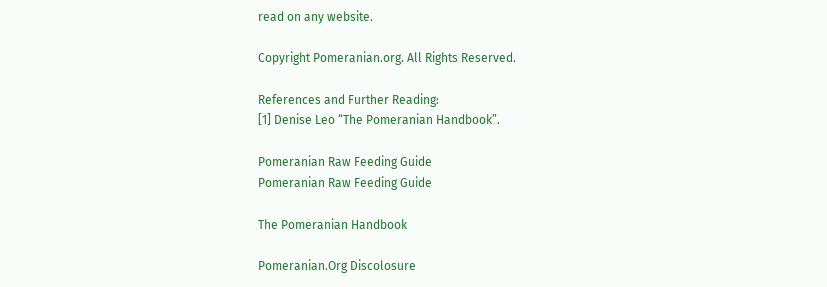read on any website.

Copyright Pomeranian.org. All Rights Reserved.

References and Further Reading:
[1] Denise Leo “The Pomeranian Handbook”.

Pomeranian Raw Feeding Guide
Pomeranian Raw Feeding Guide

The Pomeranian Handbook

Pomeranian.Org Discolosure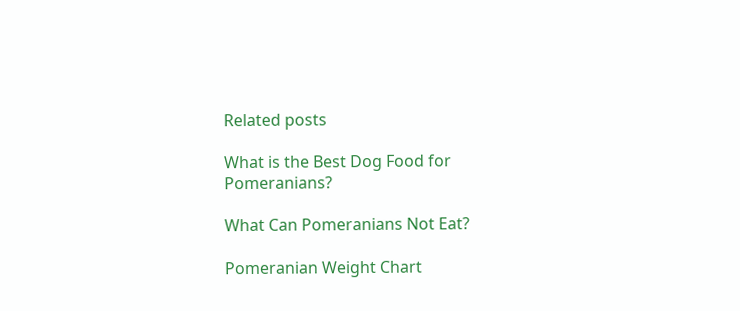Related posts

What is the Best Dog Food for Pomeranians?

What Can Pomeranians Not Eat?

Pomeranian Weight Chart